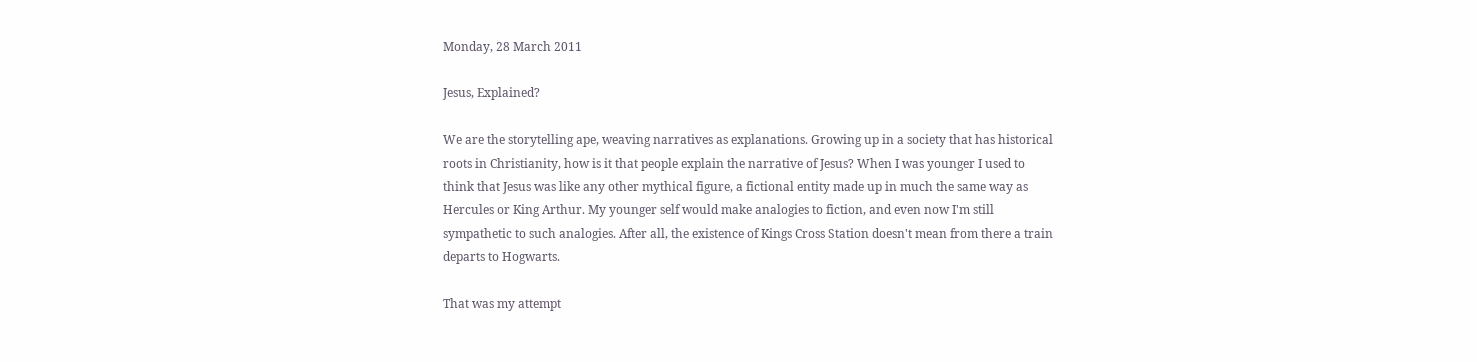Monday, 28 March 2011

Jesus, Explained?

We are the storytelling ape, weaving narratives as explanations. Growing up in a society that has historical roots in Christianity, how is it that people explain the narrative of Jesus? When I was younger I used to think that Jesus was like any other mythical figure, a fictional entity made up in much the same way as Hercules or King Arthur. My younger self would make analogies to fiction, and even now I'm still sympathetic to such analogies. After all, the existence of Kings Cross Station doesn't mean from there a train departs to Hogwarts.

That was my attempt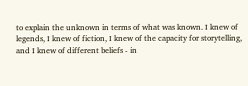to explain the unknown in terms of what was known. I knew of legends, I knew of fiction, I knew of the capacity for storytelling, and I knew of different beliefs - in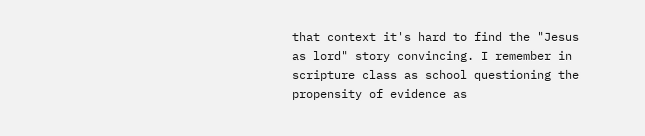that context it's hard to find the "Jesus as lord" story convincing. I remember in scripture class as school questioning the propensity of evidence as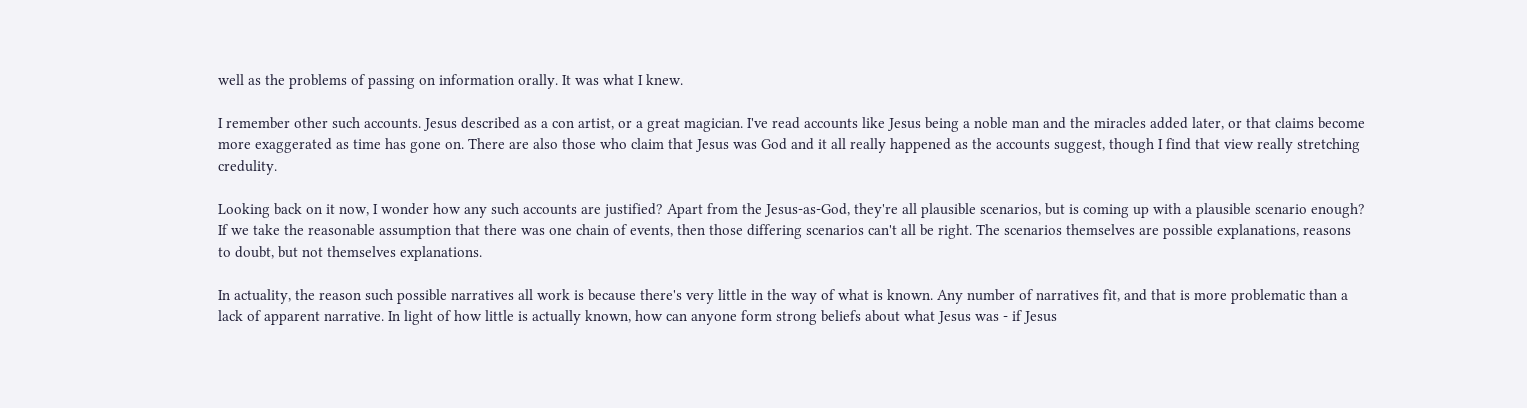well as the problems of passing on information orally. It was what I knew.

I remember other such accounts. Jesus described as a con artist, or a great magician. I've read accounts like Jesus being a noble man and the miracles added later, or that claims become more exaggerated as time has gone on. There are also those who claim that Jesus was God and it all really happened as the accounts suggest, though I find that view really stretching credulity.

Looking back on it now, I wonder how any such accounts are justified? Apart from the Jesus-as-God, they're all plausible scenarios, but is coming up with a plausible scenario enough? If we take the reasonable assumption that there was one chain of events, then those differing scenarios can't all be right. The scenarios themselves are possible explanations, reasons to doubt, but not themselves explanations.

In actuality, the reason such possible narratives all work is because there's very little in the way of what is known. Any number of narratives fit, and that is more problematic than a lack of apparent narrative. In light of how little is actually known, how can anyone form strong beliefs about what Jesus was - if Jesus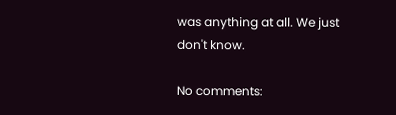was anything at all. We just don't know.

No comments: